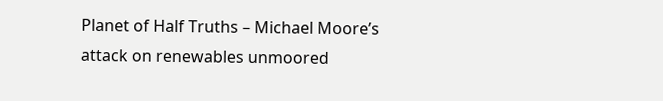Planet of Half Truths – Michael Moore’s attack on renewables unmoored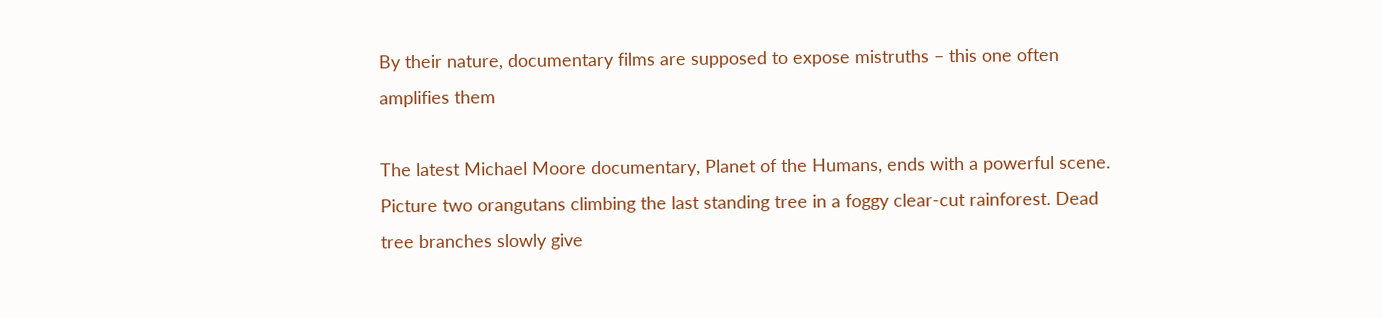By their nature, documentary films are supposed to expose mistruths – this one often amplifies them

The latest Michael Moore documentary, Planet of the Humans, ends with a powerful scene. Picture two orangutans climbing the last standing tree in a foggy clear-cut rainforest. Dead tree branches slowly give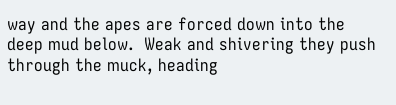way and the apes are forced down into the deep mud below.  Weak and shivering they push through the muck, heading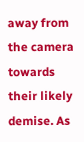away from the camera towards their likely demise. As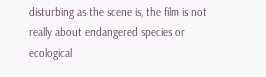disturbing as the scene is, the film is not really about endangered species or ecological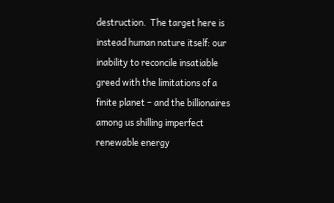destruction.  The target here is instead human nature itself: our inability to reconcile insatiable greed with the limitations of a finite planet – and the billionaires among us shilling imperfect renewable energy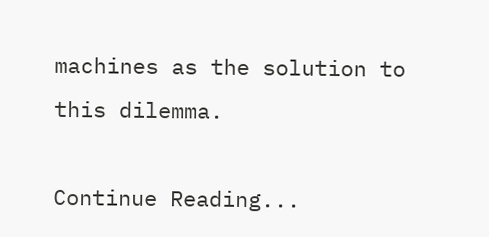machines as the solution to this dilemma.

Continue Reading...